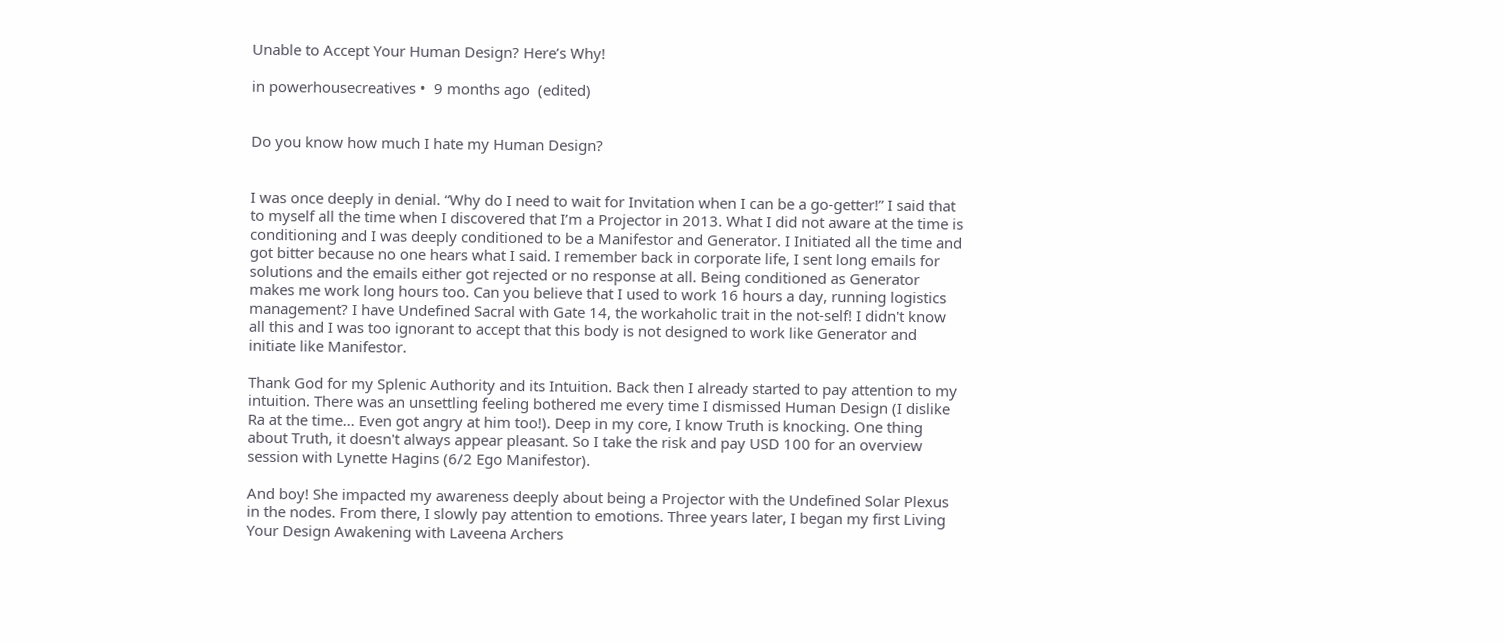Unable to Accept Your Human Design? Here’s Why!

in powerhousecreatives •  9 months ago  (edited)


Do you know how much I hate my Human Design?


I was once deeply in denial. “Why do I need to wait for Invitation when I can be a go-getter!” I said that to myself all the time when I discovered that I’m a Projector in 2013. What I did not aware at the time is conditioning and I was deeply conditioned to be a Manifestor and Generator. I Initiated all the time and got bitter because no one hears what I said. I remember back in corporate life, I sent long emails for solutions and the emails either got rejected or no response at all. Being conditioned as Generator makes me work long hours too. Can you believe that I used to work 16 hours a day, running logistics management? I have Undefined Sacral with Gate 14, the workaholic trait in the not-self! I didn't know all this and I was too ignorant to accept that this body is not designed to work like Generator and initiate like Manifestor.

Thank God for my Splenic Authority and its Intuition. Back then I already started to pay attention to my intuition. There was an unsettling feeling bothered me every time I dismissed Human Design (I dislike Ra at the time... Even got angry at him too!). Deep in my core, I know Truth is knocking. One thing about Truth, it doesn't always appear pleasant. So I take the risk and pay USD 100 for an overview session with Lynette Hagins (6/2 Ego Manifestor).

And boy! She impacted my awareness deeply about being a Projector with the Undefined Solar Plexus in the nodes. From there, I slowly pay attention to emotions. Three years later, I began my first Living Your Design Awakening with Laveena Archers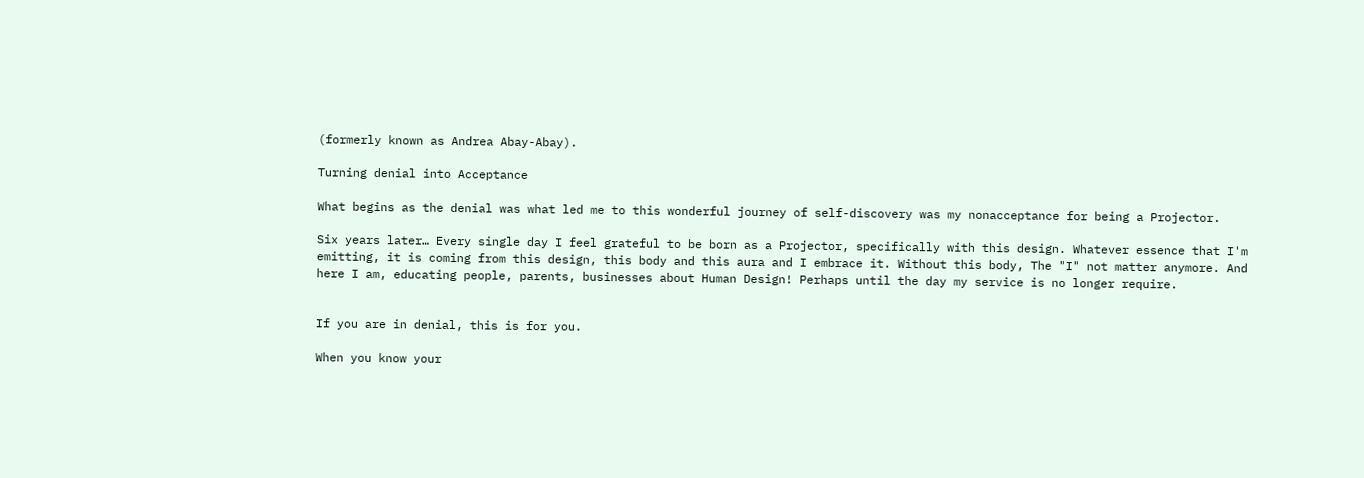(formerly known as Andrea Abay-Abay).

Turning denial into Acceptance

What begins as the denial was what led me to this wonderful journey of self-discovery was my nonacceptance for being a Projector.

Six years later… Every single day I feel grateful to be born as a Projector, specifically with this design. Whatever essence that I'm emitting, it is coming from this design, this body and this aura and I embrace it. Without this body, The "I" not matter anymore. And here I am, educating people, parents, businesses about Human Design! Perhaps until the day my service is no longer require.


If you are in denial, this is for you.

When you know your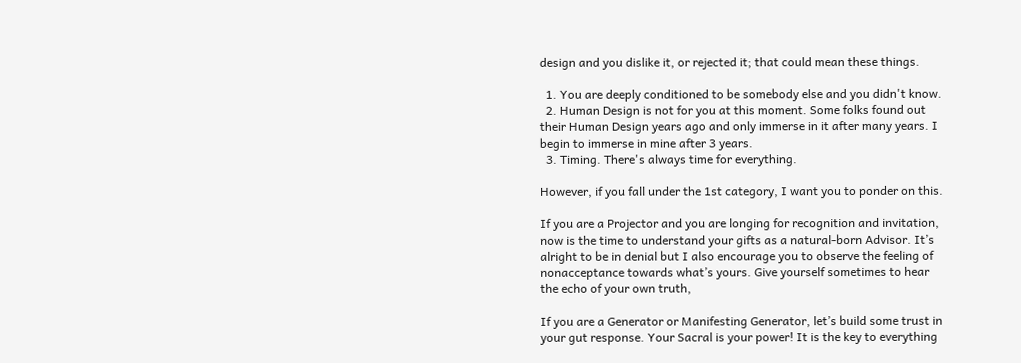design and you dislike it, or rejected it; that could mean these things.

  1. You are deeply conditioned to be somebody else and you didn't know.
  2. Human Design is not for you at this moment. Some folks found out their Human Design years ago and only immerse in it after many years. I begin to immerse in mine after 3 years.
  3. Timing. There's always time for everything.

However, if you fall under the 1st category, I want you to ponder on this.

If you are a Projector and you are longing for recognition and invitation, now is the time to understand your gifts as a natural-born Advisor. It’s alright to be in denial but I also encourage you to observe the feeling of nonacceptance towards what’s yours. Give yourself sometimes to hear the echo of your own truth,

If you are a Generator or Manifesting Generator, let’s build some trust in your gut response. Your Sacral is your power! It is the key to everything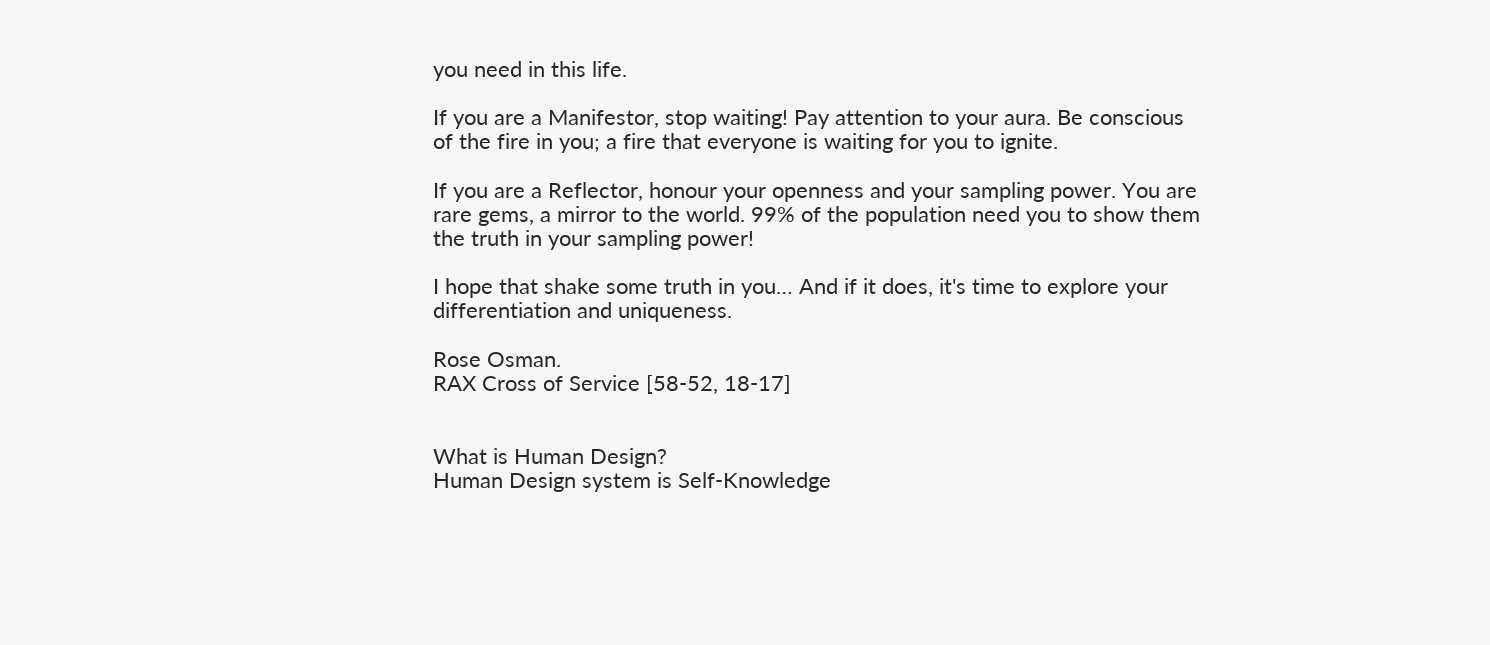you need in this life.

If you are a Manifestor, stop waiting! Pay attention to your aura. Be conscious of the fire in you; a fire that everyone is waiting for you to ignite.

If you are a Reflector, honour your openness and your sampling power. You are rare gems, a mirror to the world. 99% of the population need you to show them the truth in your sampling power!

I hope that shake some truth in you… And if it does, it's time to explore your differentiation and uniqueness.

Rose Osman.
RAX Cross of Service [58-52, 18-17]


What is Human Design?
Human Design system is Self-Knowledge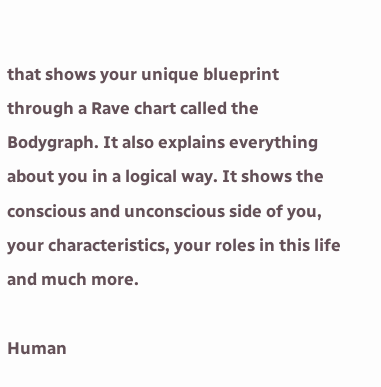that shows your unique blueprint through a Rave chart called the Bodygraph. It also explains everything about you in a logical way. It shows the conscious and unconscious side of you, your characteristics, your roles in this life and much more.

Human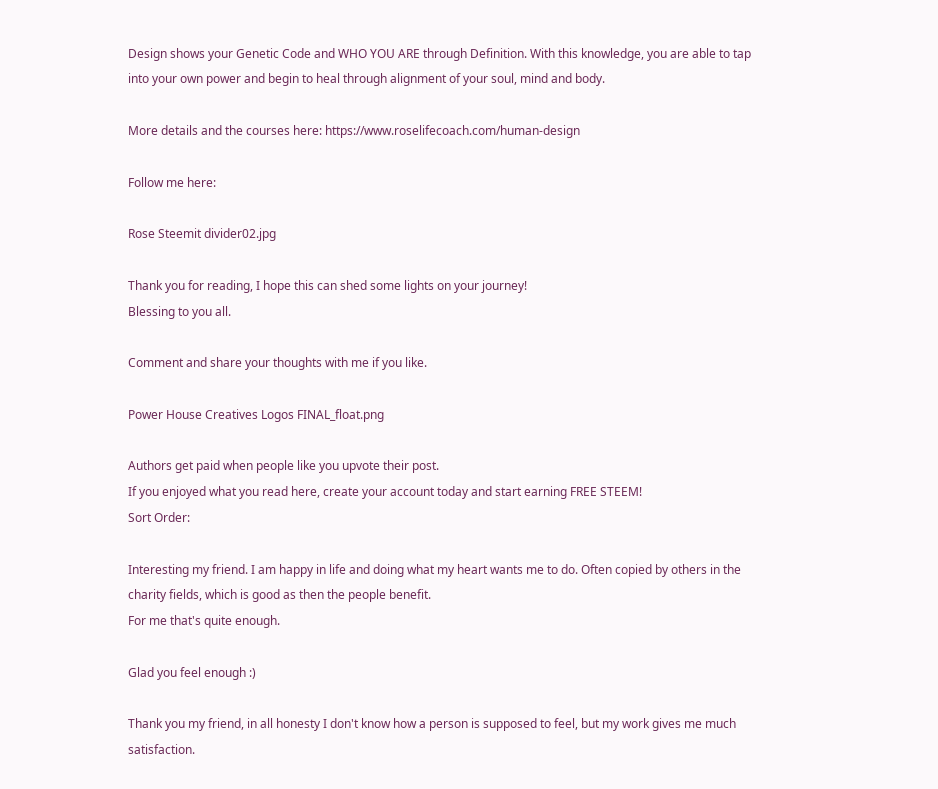Design shows your Genetic Code and WHO YOU ARE through Definition. With this knowledge, you are able to tap into your own power and begin to heal through alignment of your soul, mind and body.

More details and the courses here: https://www.roselifecoach.com/human-design

Follow me here:

Rose Steemit divider02.jpg

Thank you for reading, I hope this can shed some lights on your journey!
Blessing to you all.

Comment and share your thoughts with me if you like.

Power House Creatives Logos FINAL_float.png

Authors get paid when people like you upvote their post.
If you enjoyed what you read here, create your account today and start earning FREE STEEM!
Sort Order:

Interesting my friend. I am happy in life and doing what my heart wants me to do. Often copied by others in the charity fields, which is good as then the people benefit.
For me that's quite enough.

Glad you feel enough :)

Thank you my friend, in all honesty I don't know how a person is supposed to feel, but my work gives me much satisfaction.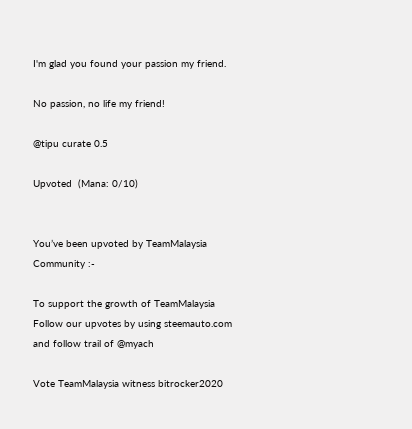I'm glad you found your passion my friend.

No passion, no life my friend!

@tipu curate 0.5

Upvoted  (Mana: 0/10)


You’ve been upvoted by TeamMalaysia Community :-

To support the growth of TeamMalaysia Follow our upvotes by using steemauto.com and follow trail of @myach

Vote TeamMalaysia witness bitrocker2020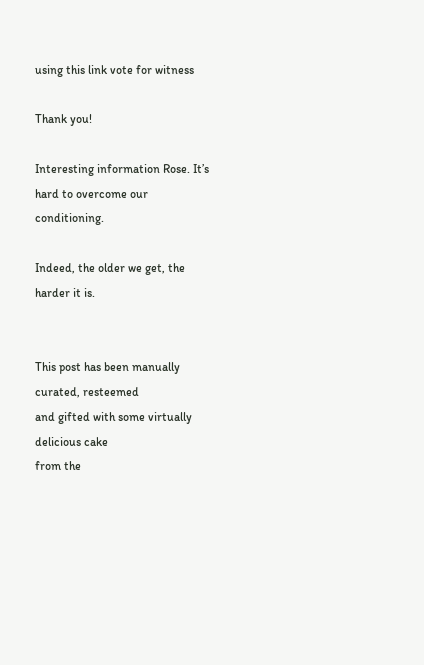using this link vote for witness

Thank you!

Interesting information Rose. It’s hard to overcome our conditioning.

Indeed, the older we get, the harder it is.


This post has been manually curated, resteemed
and gifted with some virtually delicious cake
from the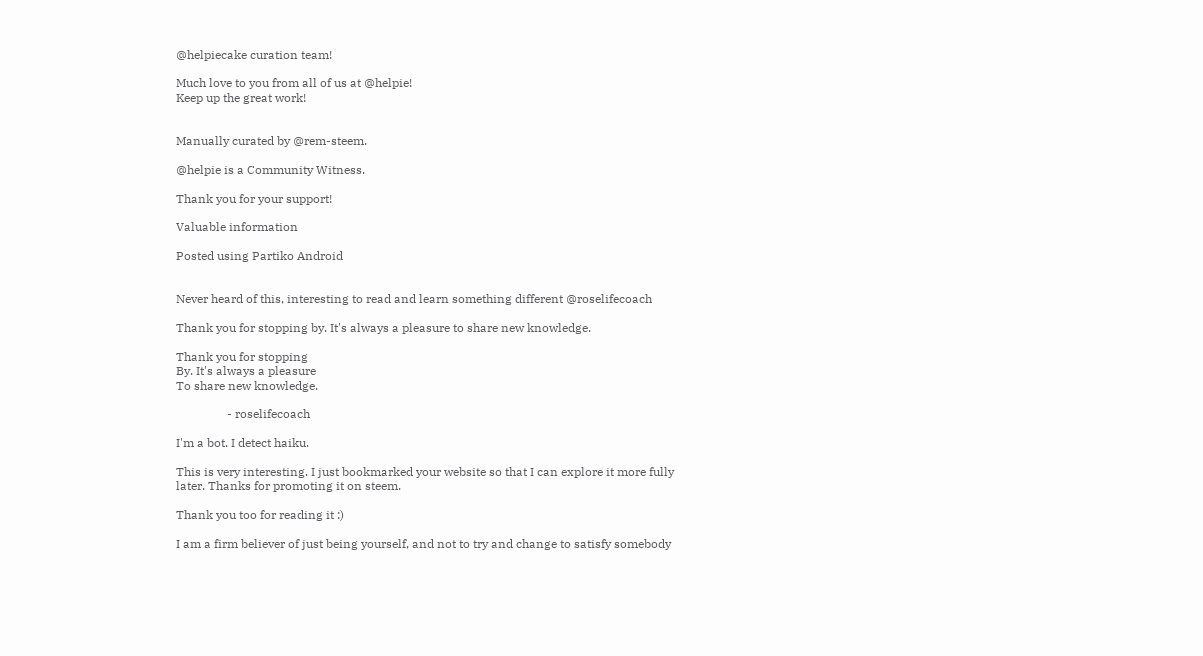@helpiecake curation team!

Much love to you from all of us at @helpie!
Keep up the great work!


Manually curated by @rem-steem.

@helpie is a Community Witness.

Thank you for your support!

Valuable information

Posted using Partiko Android


Never heard of this, interesting to read and learn something different @roselifecoach

Thank you for stopping by. It's always a pleasure to share new knowledge.

Thank you for stopping
By. It's always a pleasure
To share new knowledge.

                 - roselifecoach

I'm a bot. I detect haiku.

This is very interesting. I just bookmarked your website so that I can explore it more fully later. Thanks for promoting it on steem.

Thank you too for reading it :)

I am a firm believer of just being yourself, and not to try and change to satisfy somebody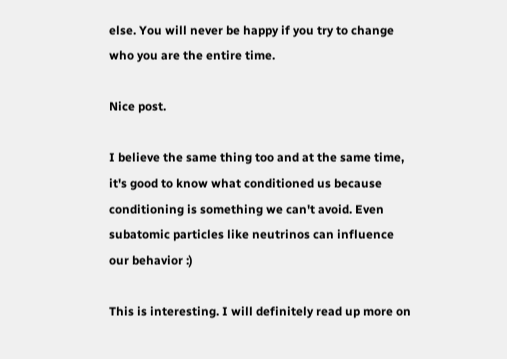else. You will never be happy if you try to change who you are the entire time.

Nice post.

I believe the same thing too and at the same time, it's good to know what conditioned us because conditioning is something we can't avoid. Even subatomic particles like neutrinos can influence our behavior :)

This is interesting. I will definitely read up more on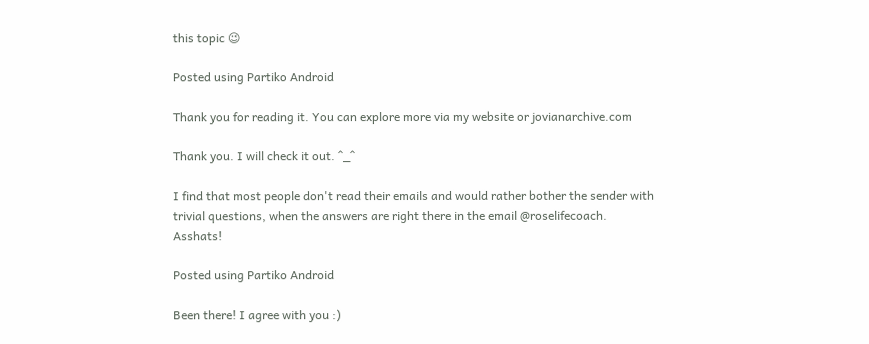this topic 😉

Posted using Partiko Android

Thank you for reading it. You can explore more via my website or jovianarchive.com

Thank you. I will check it out. ^_^

I find that most people don't read their emails and would rather bother the sender with trivial questions, when the answers are right there in the email @roselifecoach. Asshats!

Posted using Partiko Android

Been there! I agree with you :)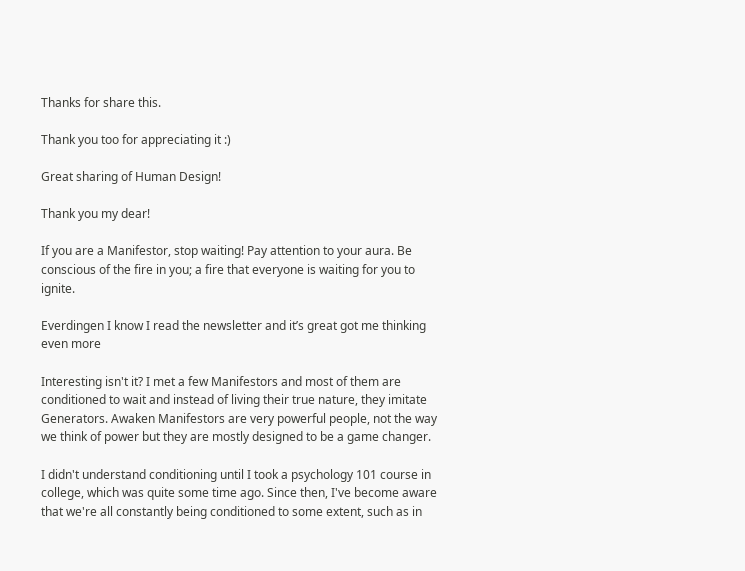Thanks for share this.

Thank you too for appreciating it :)

Great sharing of Human Design!

Thank you my dear!

If you are a Manifestor, stop waiting! Pay attention to your aura. Be conscious of the fire in you; a fire that everyone is waiting for you to ignite.

Everdingen I know I read the newsletter and it’s great got me thinking even more

Interesting isn't it? I met a few Manifestors and most of them are conditioned to wait and instead of living their true nature, they imitate Generators. Awaken Manifestors are very powerful people, not the way we think of power but they are mostly designed to be a game changer.

I didn't understand conditioning until I took a psychology 101 course in college, which was quite some time ago. Since then, I've become aware that we're all constantly being conditioned to some extent, such as in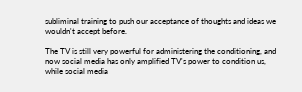subliminal training to push our acceptance of thoughts and ideas we wouldn't accept before.

The TV is still very powerful for administering the conditioning, and now social media has only amplified TV's power to condition us, while social media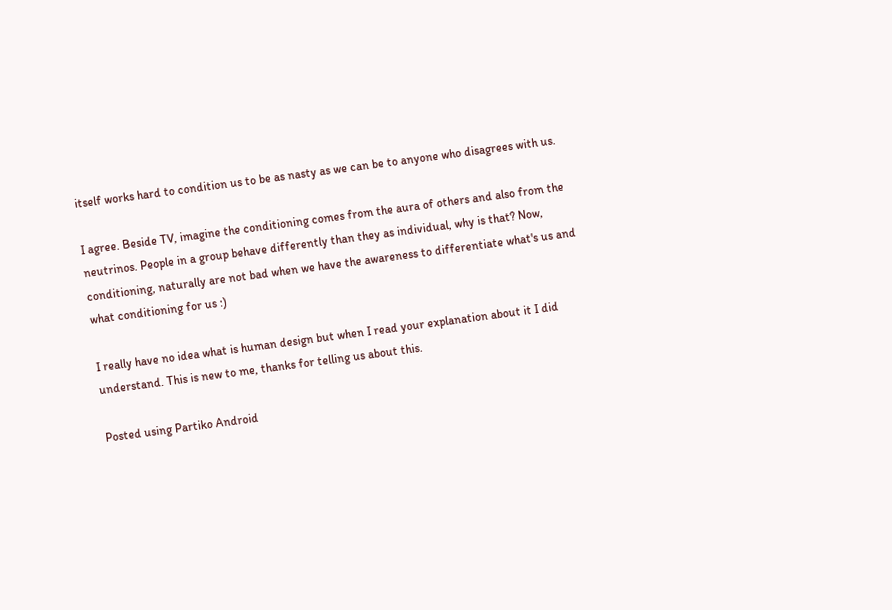itself works hard to condition us to be as nasty as we can be to anyone who disagrees with us.

I agree. Beside TV, imagine the conditioning comes from the aura of others and also from the neutrinos. People in a group behave differently than they as individual, why is that? Now, conditioning, naturally are not bad when we have the awareness to differentiate what's us and what conditioning for us :)

I really have no idea what is human design but when I read your explanation about it I did understand. This is new to me, thanks for telling us about this.

Posted using Partiko Android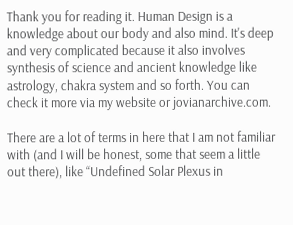Thank you for reading it. Human Design is a knowledge about our body and also mind. It's deep and very complicated because it also involves synthesis of science and ancient knowledge like astrology, chakra system and so forth. You can check it more via my website or jovianarchive.com.

There are a lot of terms in here that I am not familiar with (and I will be honest, some that seem a little out there), like “Undefined Solar Plexus in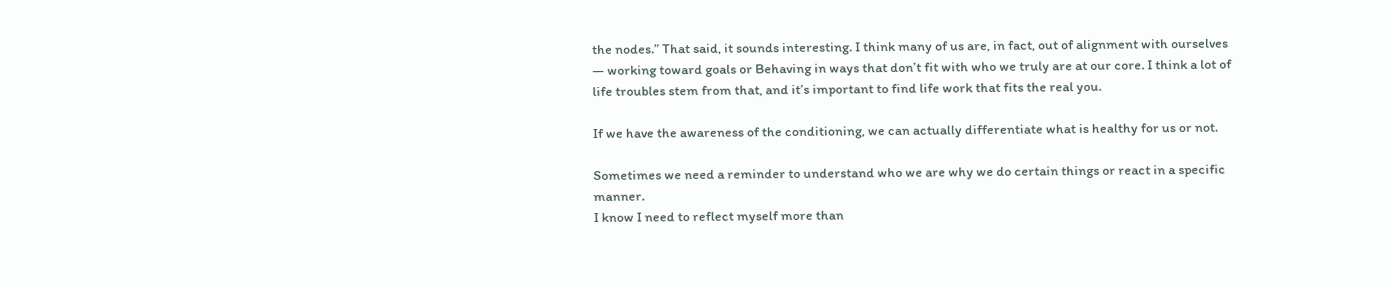the nodes.” That said, it sounds interesting. I think many of us are, in fact, out of alignment with ourselves — working toward goals or Behaving in ways that don’t fit with who we truly are at our core. I think a lot of life troubles stem from that, and it’s important to find life work that fits the real you.

If we have the awareness of the conditioning, we can actually differentiate what is healthy for us or not.

Sometimes we need a reminder to understand who we are why we do certain things or react in a specific manner.
I know I need to reflect myself more than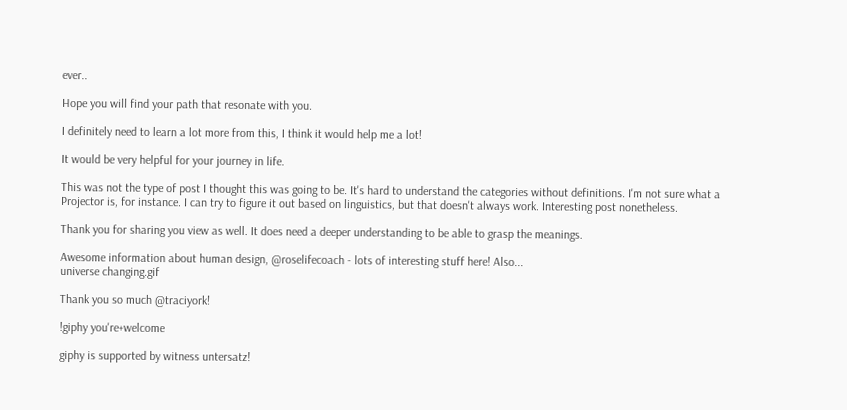ever..

Hope you will find your path that resonate with you.

I definitely need to learn a lot more from this, I think it would help me a lot!

It would be very helpful for your journey in life.

This was not the type of post I thought this was going to be. It's hard to understand the categories without definitions. I'm not sure what a Projector is, for instance. I can try to figure it out based on linguistics, but that doesn't always work. Interesting post nonetheless.

Thank you for sharing you view as well. It does need a deeper understanding to be able to grasp the meanings.

Awesome information about human design, @roselifecoach - lots of interesting stuff here! Also...
universe changing.gif

Thank you so much @traciyork!

!giphy you're+welcome

giphy is supported by witness untersatz!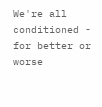We're all conditioned - for better or worse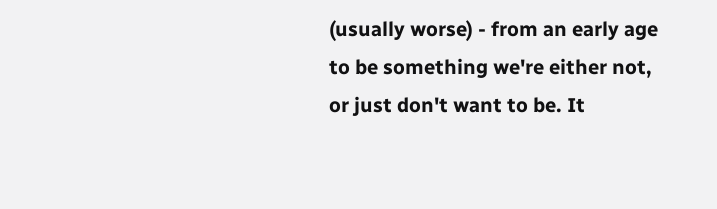(usually worse) - from an early age to be something we're either not, or just don't want to be. It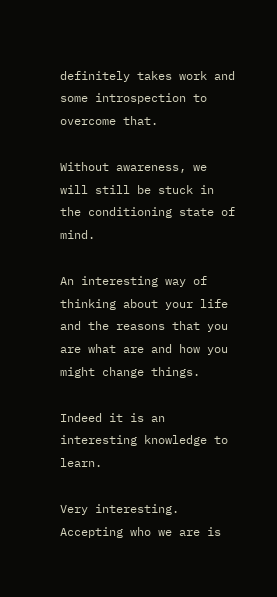definitely takes work and some introspection to overcome that.

Without awareness, we will still be stuck in the conditioning state of mind.

An interesting way of thinking about your life and the reasons that you are what are and how you might change things.

Indeed it is an interesting knowledge to learn.

Very interesting. Accepting who we are is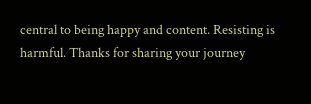central to being happy and content. Resisting is harmful. Thanks for sharing your journey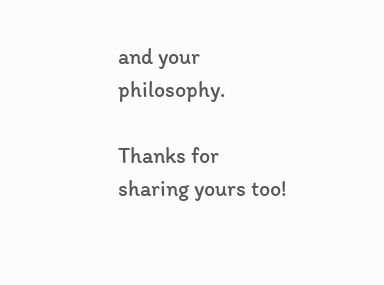and your philosophy.

Thanks for sharing yours too!